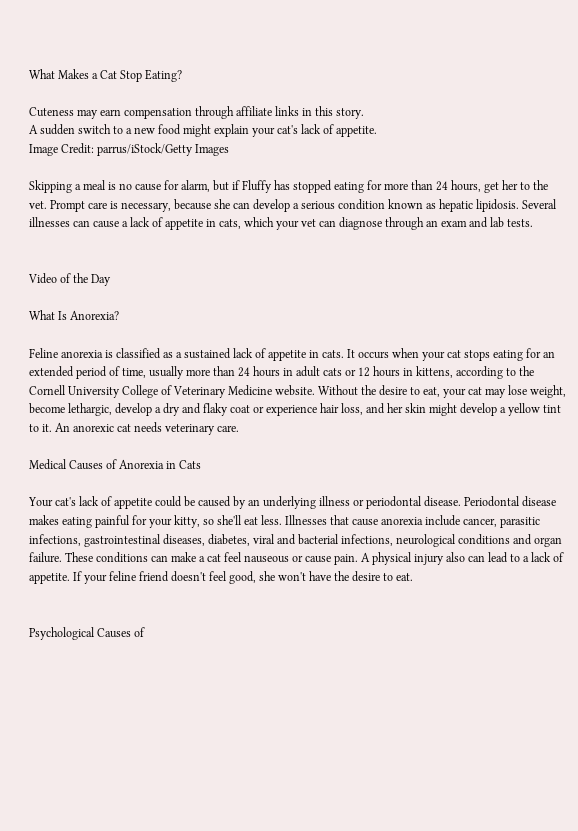What Makes a Cat Stop Eating?

Cuteness may earn compensation through affiliate links in this story.
A sudden switch to a new food might explain your cat's lack of appetite.
Image Credit: parrus/iStock/Getty Images

Skipping a meal is no cause for alarm, but if Fluffy has stopped eating for more than 24 hours, get her to the vet. Prompt care is necessary, because she can develop a serious condition known as hepatic lipidosis. Several illnesses can cause a lack of appetite in cats, which your vet can diagnose through an exam and lab tests.


Video of the Day

What Is Anorexia?

Feline anorexia is classified as a sustained lack of appetite in cats. It occurs when your cat stops eating for an extended period of time, usually more than 24 hours in adult cats or 12 hours in kittens, according to the Cornell University College of Veterinary Medicine website. Without the desire to eat, your cat may lose weight, become lethargic, develop a dry and flaky coat or experience hair loss, and her skin might develop a yellow tint to it. An anorexic cat needs veterinary care.

Medical Causes of Anorexia in Cats

Your cat's lack of appetite could be caused by an underlying illness or periodontal disease. Periodontal disease makes eating painful for your kitty, so she'll eat less. Illnesses that cause anorexia include cancer, parasitic infections, gastrointestinal diseases, diabetes, viral and bacterial infections, neurological conditions and organ failure. These conditions can make a cat feel nauseous or cause pain. A physical injury also can lead to a lack of appetite. If your feline friend doesn't feel good, she won't have the desire to eat.


Psychological Causes of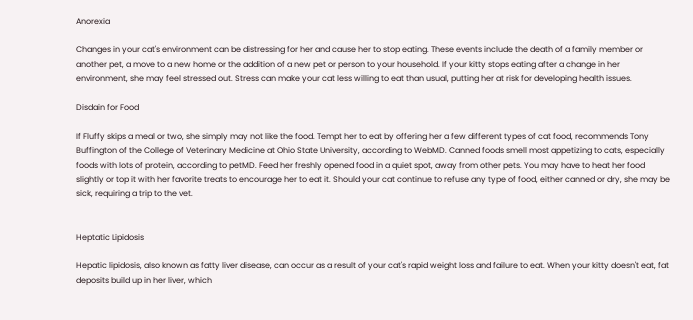Anorexia

Changes in your cat's environment can be distressing for her and cause her to stop eating. These events include the death of a family member or another pet, a move to a new home or the addition of a new pet or person to your household. If your kitty stops eating after a change in her environment, she may feel stressed out. Stress can make your cat less willing to eat than usual, putting her at risk for developing health issues.

Disdain for Food

If Fluffy skips a meal or two, she simply may not like the food. Tempt her to eat by offering her a few different types of cat food, recommends Tony Buffington of the College of Veterinary Medicine at Ohio State University, according to WebMD. Canned foods smell most appetizing to cats, especially foods with lots of protein, according to petMD. Feed her freshly opened food in a quiet spot, away from other pets. You may have to heat her food slightly or top it with her favorite treats to encourage her to eat it. Should your cat continue to refuse any type of food, either canned or dry, she may be sick, requiring a trip to the vet.


Heptatic Lipidosis

Hepatic lipidosis, also known as fatty liver disease, can occur as a result of your cat's rapid weight loss and failure to eat. When your kitty doesn't eat, fat deposits build up in her liver, which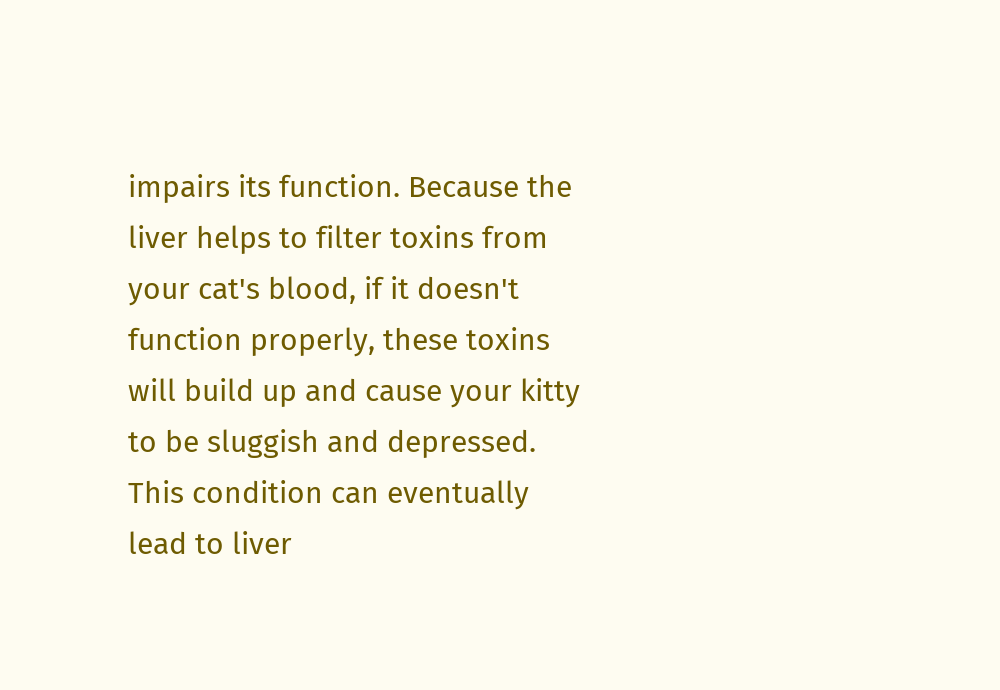impairs its function. Because the liver helps to filter toxins from your cat's blood, if it doesn't function properly, these toxins will build up and cause your kitty to be sluggish and depressed. This condition can eventually lead to liver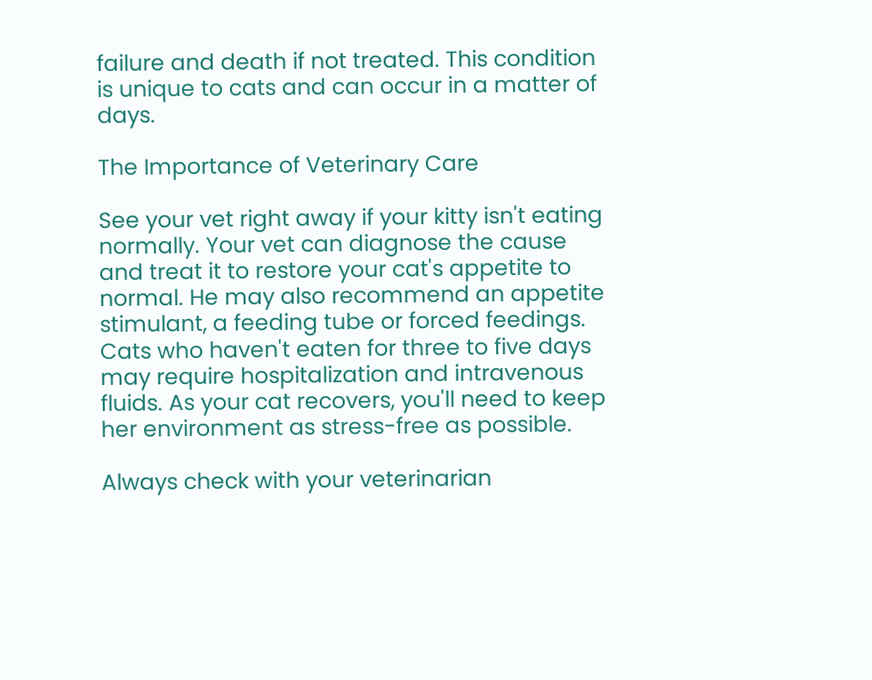failure and death if not treated. This condition is unique to cats and can occur in a matter of days.

The Importance of Veterinary Care

See your vet right away if your kitty isn't eating normally. Your vet can diagnose the cause and treat it to restore your cat's appetite to normal. He may also recommend an appetite stimulant, a feeding tube or forced feedings. Cats who haven't eaten for three to five days may require hospitalization and intravenous fluids. As your cat recovers, you'll need to keep her environment as stress-free as possible.

Always check with your veterinarian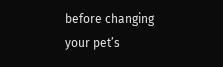before changing your pet’s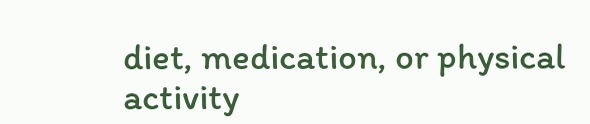diet, medication, or physical activity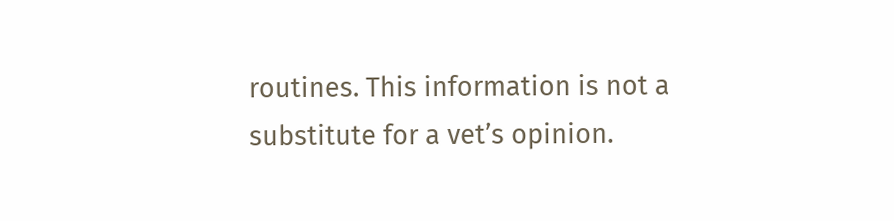routines. This information is not a substitute for a vet’s opinion.